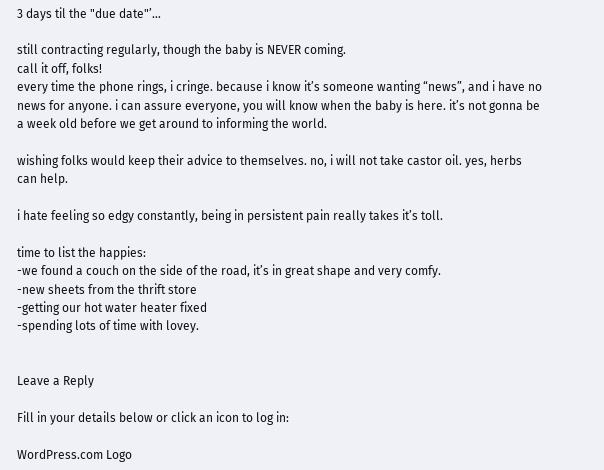3 days til the "due date"’…

still contracting regularly, though the baby is NEVER coming.
call it off, folks!
every time the phone rings, i cringe. because i know it’s someone wanting “news”, and i have no news for anyone. i can assure everyone, you will know when the baby is here. it’s not gonna be a week old before we get around to informing the world.

wishing folks would keep their advice to themselves. no, i will not take castor oil. yes, herbs can help.

i hate feeling so edgy constantly, being in persistent pain really takes it’s toll.

time to list the happies:
-we found a couch on the side of the road, it’s in great shape and very comfy.
-new sheets from the thrift store
-getting our hot water heater fixed
-spending lots of time with lovey.


Leave a Reply

Fill in your details below or click an icon to log in:

WordPress.com Logo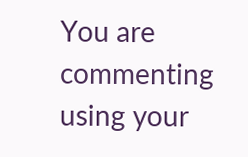You are commenting using your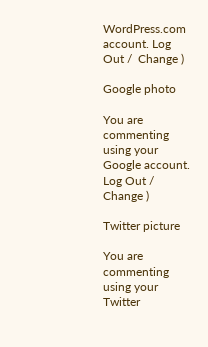WordPress.com account. Log Out /  Change )

Google photo

You are commenting using your Google account. Log Out /  Change )

Twitter picture

You are commenting using your Twitter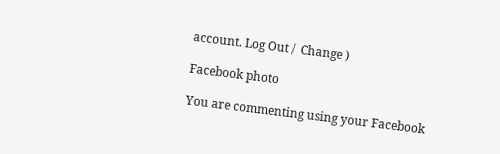account. Log Out /  Change )

Facebook photo

You are commenting using your Facebook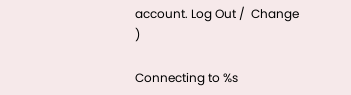account. Log Out /  Change )

Connecting to %s